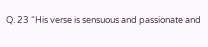Q. 23 “His verse is sensuous and passionate and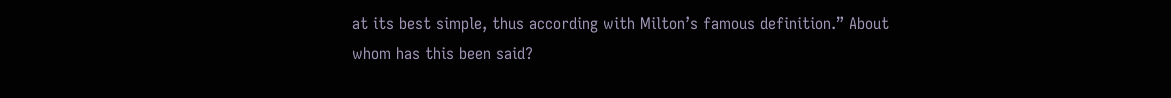at its best simple, thus according with Milton’s famous definition.” About whom has this been said?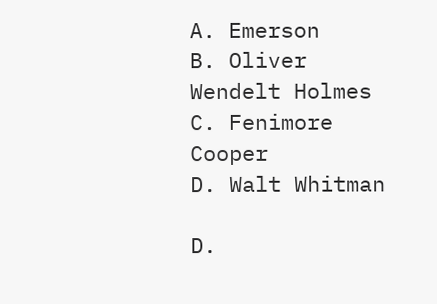A. Emerson
B. Oliver Wendelt Holmes
C. Fenimore Cooper
D. Walt Whitman

D.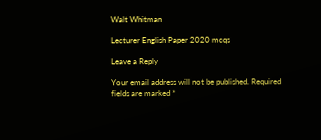Walt Whitman

Lecturer English Paper 2020 mcqs

Leave a Reply

Your email address will not be published. Required fields are marked *